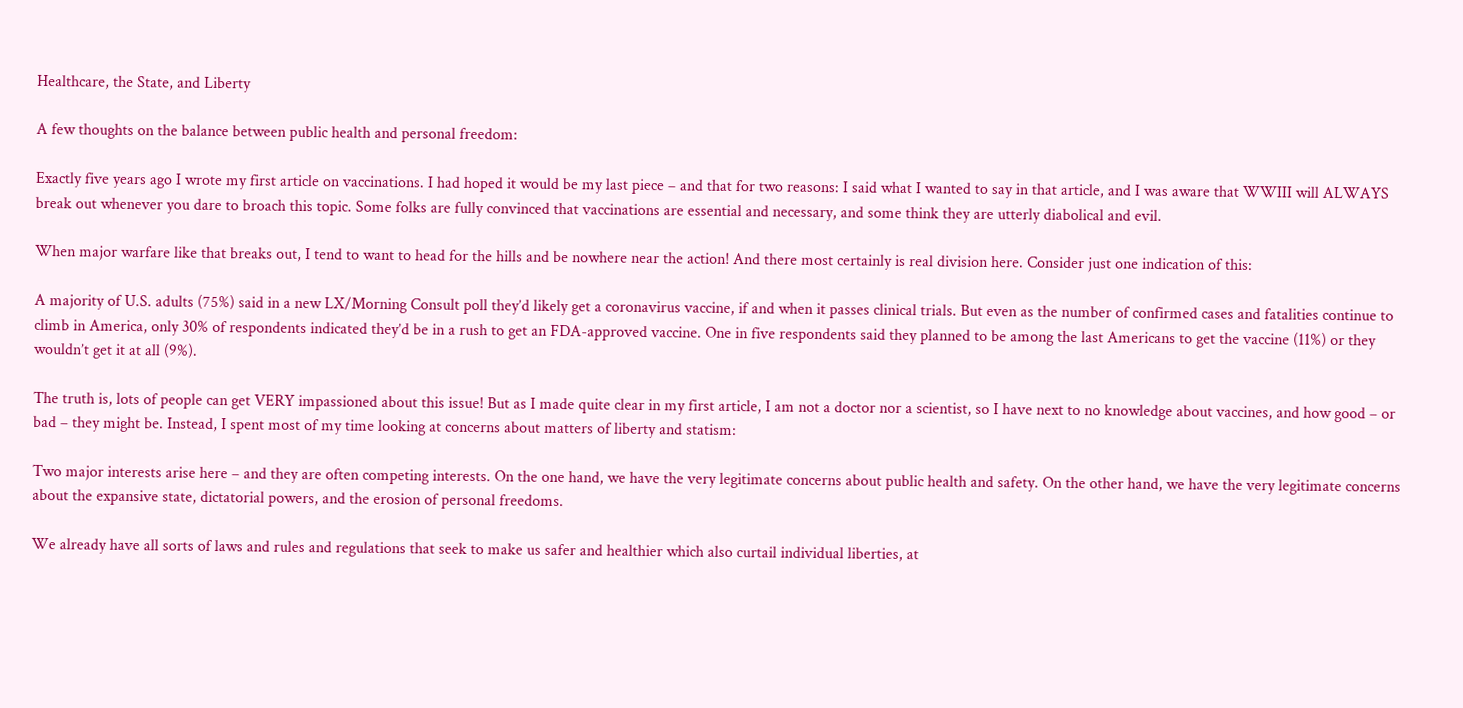Healthcare, the State, and Liberty

A few thoughts on the balance between public health and personal freedom:

Exactly five years ago I wrote my first article on vaccinations. I had hoped it would be my last piece – and that for two reasons: I said what I wanted to say in that article, and I was aware that WWIII will ALWAYS break out whenever you dare to broach this topic. Some folks are fully convinced that vaccinations are essential and necessary, and some think they are utterly diabolical and evil.

When major warfare like that breaks out, I tend to want to head for the hills and be nowhere near the action! And there most certainly is real division here. Consider just one indication of this:

A majority of U.S. adults (75%) said in a new LX/Morning Consult poll they’d likely get a coronavirus vaccine, if and when it passes clinical trials. But even as the number of confirmed cases and fatalities continue to climb in America, only 30% of respondents indicated they’d be in a rush to get an FDA-approved vaccine. One in five respondents said they planned to be among the last Americans to get the vaccine (11%) or they wouldn’t get it at all (9%).

The truth is, lots of people can get VERY impassioned about this issue! But as I made quite clear in my first article, I am not a doctor nor a scientist, so I have next to no knowledge about vaccines, and how good – or bad – they might be. Instead, I spent most of my time looking at concerns about matters of liberty and statism:

Two major interests arise here – and they are often competing interests. On the one hand, we have the very legitimate concerns about public health and safety. On the other hand, we have the very legitimate concerns about the expansive state, dictatorial powers, and the erosion of personal freedoms.

We already have all sorts of laws and rules and regulations that seek to make us safer and healthier which also curtail individual liberties, at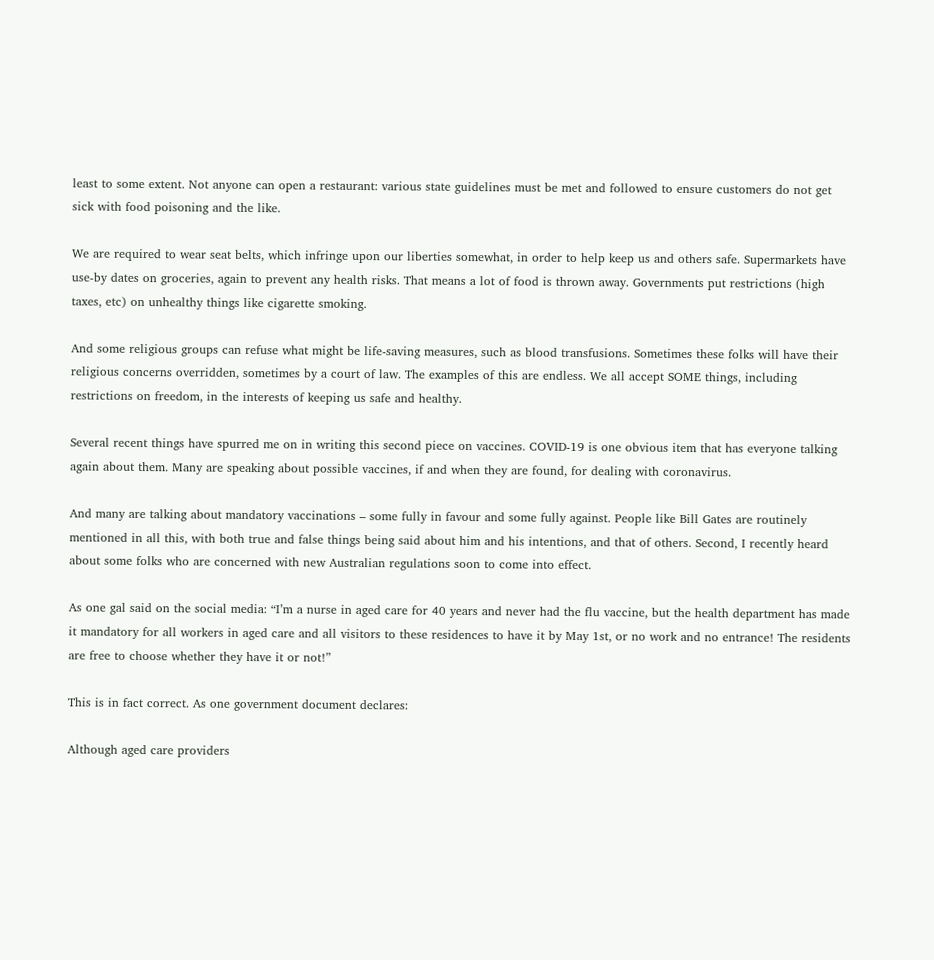least to some extent. Not anyone can open a restaurant: various state guidelines must be met and followed to ensure customers do not get sick with food poisoning and the like.

We are required to wear seat belts, which infringe upon our liberties somewhat, in order to help keep us and others safe. Supermarkets have use-by dates on groceries, again to prevent any health risks. That means a lot of food is thrown away. Governments put restrictions (high taxes, etc) on unhealthy things like cigarette smoking.

And some religious groups can refuse what might be life-saving measures, such as blood transfusions. Sometimes these folks will have their religious concerns overridden, sometimes by a court of law. The examples of this are endless. We all accept SOME things, including restrictions on freedom, in the interests of keeping us safe and healthy.

Several recent things have spurred me on in writing this second piece on vaccines. COVID-19 is one obvious item that has everyone talking again about them. Many are speaking about possible vaccines, if and when they are found, for dealing with coronavirus.

And many are talking about mandatory vaccinations – some fully in favour and some fully against. People like Bill Gates are routinely mentioned in all this, with both true and false things being said about him and his intentions, and that of others. Second, I recently heard about some folks who are concerned with new Australian regulations soon to come into effect.

As one gal said on the social media: “I’m a nurse in aged care for 40 years and never had the flu vaccine, but the health department has made it mandatory for all workers in aged care and all visitors to these residences to have it by May 1st, or no work and no entrance! The residents are free to choose whether they have it or not!”

This is in fact correct. As one government document declares:

Although aged care providers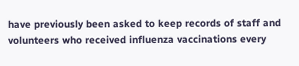have previously been asked to keep records of staff and volunteers who received influenza vaccinations every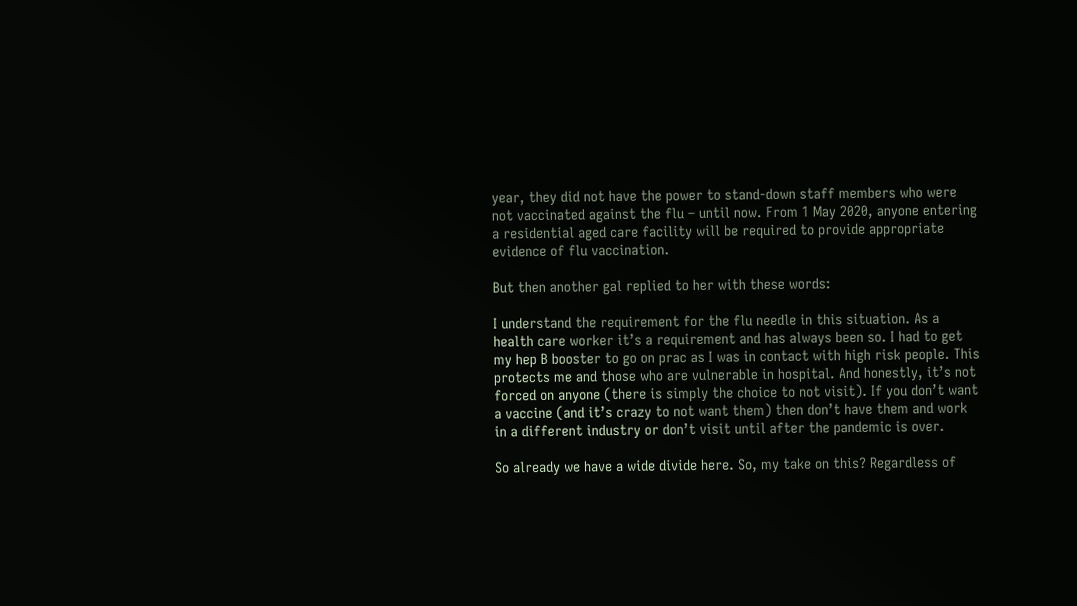year, they did not have the power to stand-down staff members who were not vaccinated against the flu – until now. From 1 May 2020, anyone entering a residential aged care facility will be required to provide appropriate evidence of flu vaccination.

But then another gal replied to her with these words:

I understand the requirement for the flu needle in this situation. As a health care worker it’s a requirement and has always been so. I had to get my hep B booster to go on prac as I was in contact with high risk people. This protects me and those who are vulnerable in hospital. And honestly, it’s not forced on anyone (there is simply the choice to not visit). If you don’t want a vaccine (and it’s crazy to not want them) then don’t have them and work in a different industry or don’t visit until after the pandemic is over.

So already we have a wide divide here. So, my take on this? Regardless of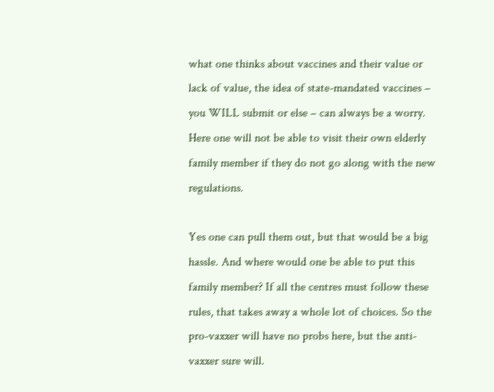what one thinks about vaccines and their value or lack of value, the idea of state-mandated vaccines – you WILL submit or else – can always be a worry. Here one will not be able to visit their own elderly family member if they do not go along with the new regulations.

Yes one can pull them out, but that would be a big hassle. And where would one be able to put this family member? If all the centres must follow these rules, that takes away a whole lot of choices. So the pro-vaxxer will have no probs here, but the anti-vaxxer sure will.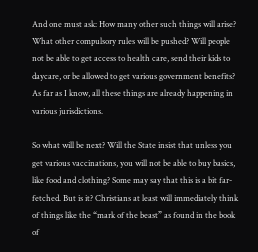And one must ask: How many other such things will arise? What other compulsory rules will be pushed? Will people not be able to get access to health care, send their kids to daycare, or be allowed to get various government benefits? As far as I know, all these things are already happening in various jurisdictions.

So what will be next? Will the State insist that unless you get various vaccinations, you will not be able to buy basics, like food and clothing? Some may say that this is a bit far-fetched. But is it? Christians at least will immediately think of things like the “mark of the beast” as found in the book of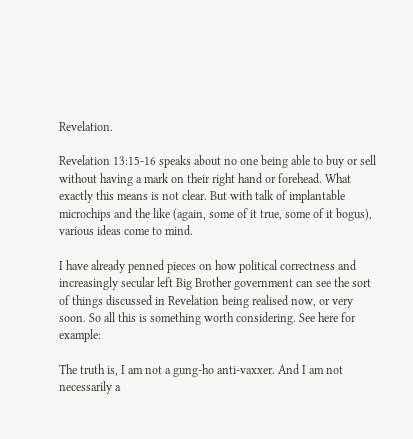Revelation.

Revelation 13:15-16 speaks about no one being able to buy or sell without having a mark on their right hand or forehead. What exactly this means is not clear. But with talk of implantable microchips and the like (again, some of it true, some of it bogus), various ideas come to mind.

I have already penned pieces on how political correctness and increasingly secular left Big Brother government can see the sort of things discussed in Revelation being realised now, or very soon. So all this is something worth considering. See here for example:

The truth is, I am not a gung-ho anti-vaxxer. And I am not necessarily a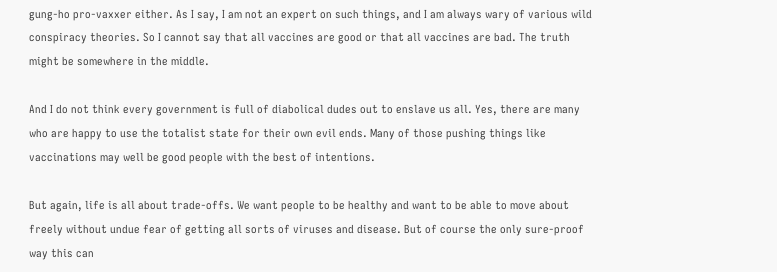gung-ho pro-vaxxer either. As I say, I am not an expert on such things, and I am always wary of various wild conspiracy theories. So I cannot say that all vaccines are good or that all vaccines are bad. The truth might be somewhere in the middle.

And I do not think every government is full of diabolical dudes out to enslave us all. Yes, there are many who are happy to use the totalist state for their own evil ends. Many of those pushing things like vaccinations may well be good people with the best of intentions.

But again, life is all about trade-offs. We want people to be healthy and want to be able to move about freely without undue fear of getting all sorts of viruses and disease. But of course the only sure-proof way this can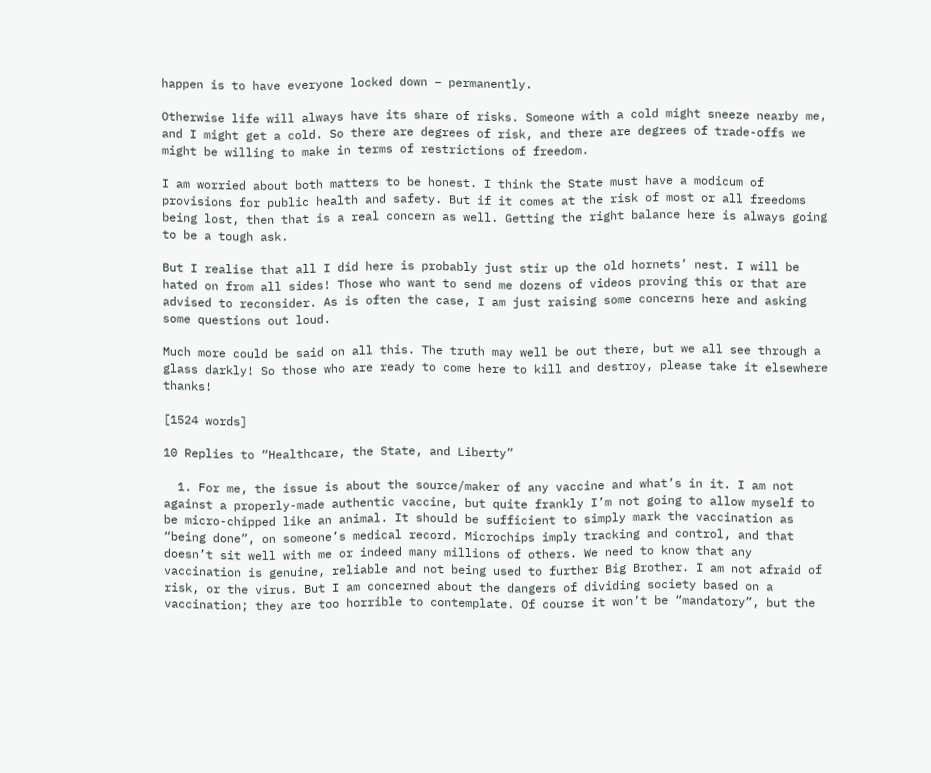happen is to have everyone locked down – permanently.

Otherwise life will always have its share of risks. Someone with a cold might sneeze nearby me, and I might get a cold. So there are degrees of risk, and there are degrees of trade-offs we might be willing to make in terms of restrictions of freedom.

I am worried about both matters to be honest. I think the State must have a modicum of provisions for public health and safety. But if it comes at the risk of most or all freedoms being lost, then that is a real concern as well. Getting the right balance here is always going to be a tough ask.

But I realise that all I did here is probably just stir up the old hornets’ nest. I will be hated on from all sides! Those who want to send me dozens of videos proving this or that are advised to reconsider. As is often the case, I am just raising some concerns here and asking some questions out loud.

Much more could be said on all this. The truth may well be out there, but we all see through a glass darkly! So those who are ready to come here to kill and destroy, please take it elsewhere thanks!

[1524 words]

10 Replies to “Healthcare, the State, and Liberty”

  1. For me, the issue is about the source/maker of any vaccine and what’s in it. I am not against a properly-made authentic vaccine, but quite frankly I’m not going to allow myself to be micro-chipped like an animal. It should be sufficient to simply mark the vaccination as “being done”, on someone’s medical record. Microchips imply tracking and control, and that doesn’t sit well with me or indeed many millions of others. We need to know that any vaccination is genuine, reliable and not being used to further Big Brother. I am not afraid of risk, or the virus. But I am concerned about the dangers of dividing society based on a vaccination; they are too horrible to contemplate. Of course it won’t be “mandatory”, but the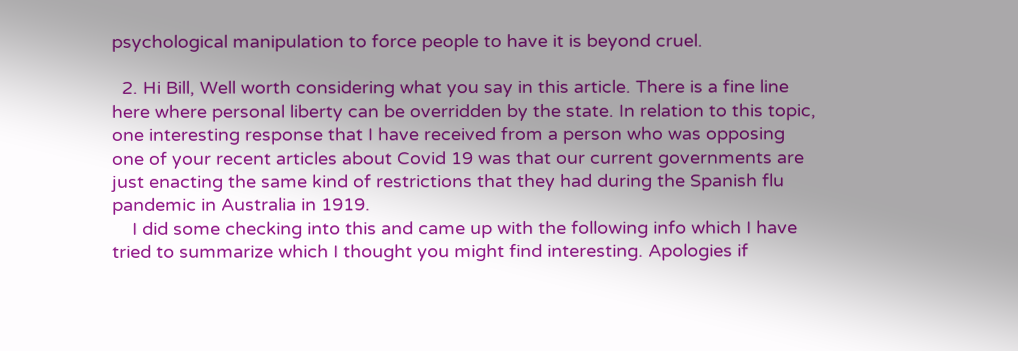psychological manipulation to force people to have it is beyond cruel.

  2. Hi Bill, Well worth considering what you say in this article. There is a fine line here where personal liberty can be overridden by the state. In relation to this topic, one interesting response that I have received from a person who was opposing one of your recent articles about Covid 19 was that our current governments are just enacting the same kind of restrictions that they had during the Spanish flu pandemic in Australia in 1919.
    I did some checking into this and came up with the following info which I have tried to summarize which I thought you might find interesting. Apologies if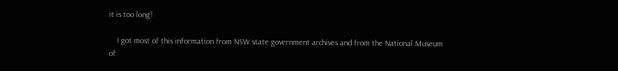it is too long!

    I got most of this information from NSW state government archives and from the National Museum of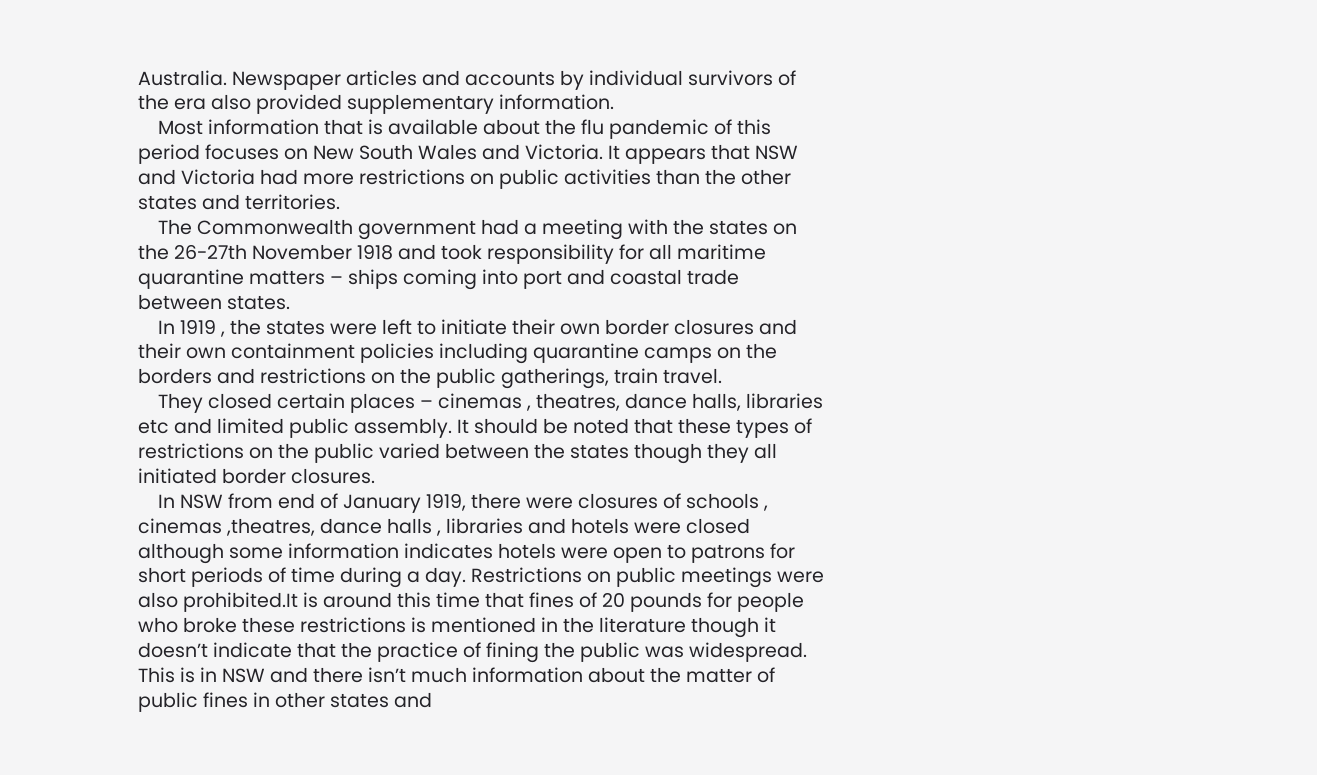Australia. Newspaper articles and accounts by individual survivors of the era also provided supplementary information.
    Most information that is available about the flu pandemic of this period focuses on New South Wales and Victoria. It appears that NSW and Victoria had more restrictions on public activities than the other states and territories.
    The Commonwealth government had a meeting with the states on the 26-27th November 1918 and took responsibility for all maritime quarantine matters – ships coming into port and coastal trade between states.
    In 1919 , the states were left to initiate their own border closures and their own containment policies including quarantine camps on the borders and restrictions on the public gatherings, train travel.
    They closed certain places – cinemas , theatres, dance halls, libraries etc and limited public assembly. It should be noted that these types of restrictions on the public varied between the states though they all initiated border closures.
    In NSW from end of January 1919, there were closures of schools , cinemas ,theatres, dance halls , libraries and hotels were closed although some information indicates hotels were open to patrons for short periods of time during a day. Restrictions on public meetings were also prohibited.It is around this time that fines of 20 pounds for people who broke these restrictions is mentioned in the literature though it doesn’t indicate that the practice of fining the public was widespread. This is in NSW and there isn’t much information about the matter of public fines in other states and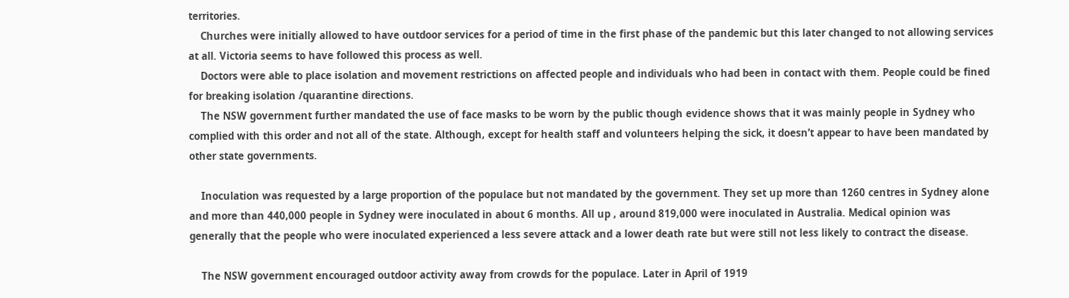territories.
    Churches were initially allowed to have outdoor services for a period of time in the first phase of the pandemic but this later changed to not allowing services at all. Victoria seems to have followed this process as well.
    Doctors were able to place isolation and movement restrictions on affected people and individuals who had been in contact with them. People could be fined for breaking isolation /quarantine directions.
    The NSW government further mandated the use of face masks to be worn by the public though evidence shows that it was mainly people in Sydney who complied with this order and not all of the state. Although, except for health staff and volunteers helping the sick, it doesn’t appear to have been mandated by other state governments.

    Inoculation was requested by a large proportion of the populace but not mandated by the government. They set up more than 1260 centres in Sydney alone and more than 440,000 people in Sydney were inoculated in about 6 months. All up , around 819,000 were inoculated in Australia. Medical opinion was generally that the people who were inoculated experienced a less severe attack and a lower death rate but were still not less likely to contract the disease.

    The NSW government encouraged outdoor activity away from crowds for the populace. Later in April of 1919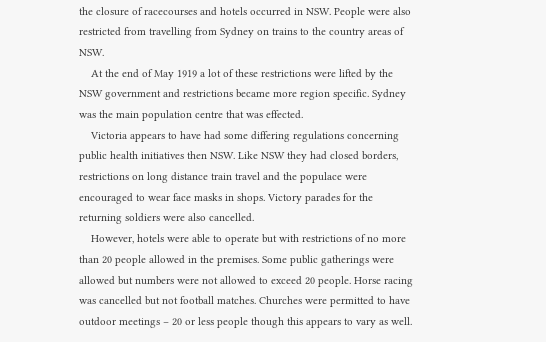the closure of racecourses and hotels occurred in NSW. People were also restricted from travelling from Sydney on trains to the country areas of NSW.
    At the end of May 1919 a lot of these restrictions were lifted by the NSW government and restrictions became more region specific. Sydney was the main population centre that was effected.
    Victoria appears to have had some differing regulations concerning public health initiatives then NSW. Like NSW they had closed borders, restrictions on long distance train travel and the populace were encouraged to wear face masks in shops. Victory parades for the returning soldiers were also cancelled.
    However, hotels were able to operate but with restrictions of no more than 20 people allowed in the premises. Some public gatherings were allowed but numbers were not allowed to exceed 20 people. Horse racing was cancelled but not football matches. Churches were permitted to have outdoor meetings – 20 or less people though this appears to vary as well.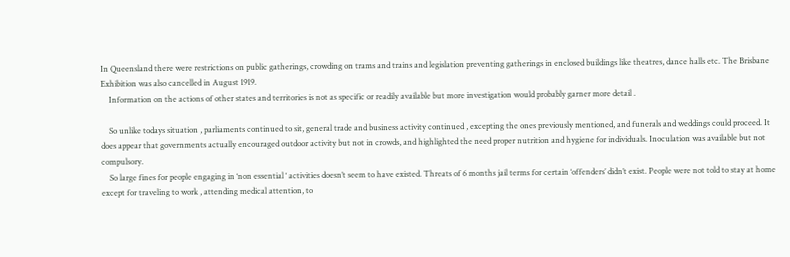In Queensland there were restrictions on public gatherings, crowding on trams and trains and legislation preventing gatherings in enclosed buildings like theatres, dance halls etc. The Brisbane Exhibition was also cancelled in August 1919.
    Information on the actions of other states and territories is not as specific or readily available but more investigation would probably garner more detail .

    So unlike todays situation , parliaments continued to sit, general trade and business activity continued , excepting the ones previously mentioned, and funerals and weddings could proceed. It does appear that governments actually encouraged outdoor activity but not in crowds, and highlighted the need proper nutrition and hygiene for individuals. Inoculation was available but not compulsory.
    So large fines for people engaging in ‘non essential ‘ activities doesn’t seem to have existed. Threats of 6 months jail terms for certain ‘offenders’ didn’t exist. People were not told to stay at home except for traveling to work , attending medical attention, to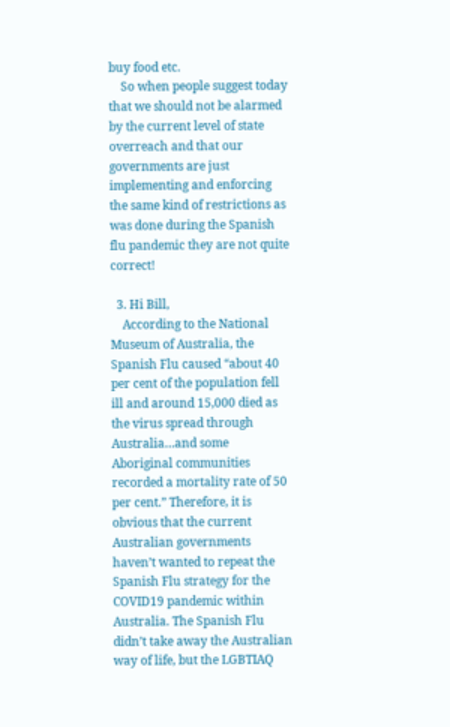buy food etc.
    So when people suggest today that we should not be alarmed by the current level of state overreach and that our governments are just implementing and enforcing the same kind of restrictions as was done during the Spanish flu pandemic they are not quite correct!

  3. Hi Bill,
    According to the National Museum of Australia, the Spanish Flu caused “about 40 per cent of the population fell ill and around 15,000 died as the virus spread through Australia…and some Aboriginal communities recorded a mortality rate of 50 per cent.” Therefore, it is obvious that the current Australian governments haven’t wanted to repeat the Spanish Flu strategy for the COVID19 pandemic within Australia. The Spanish Flu didn’t take away the Australian way of life, but the LGBTIAQ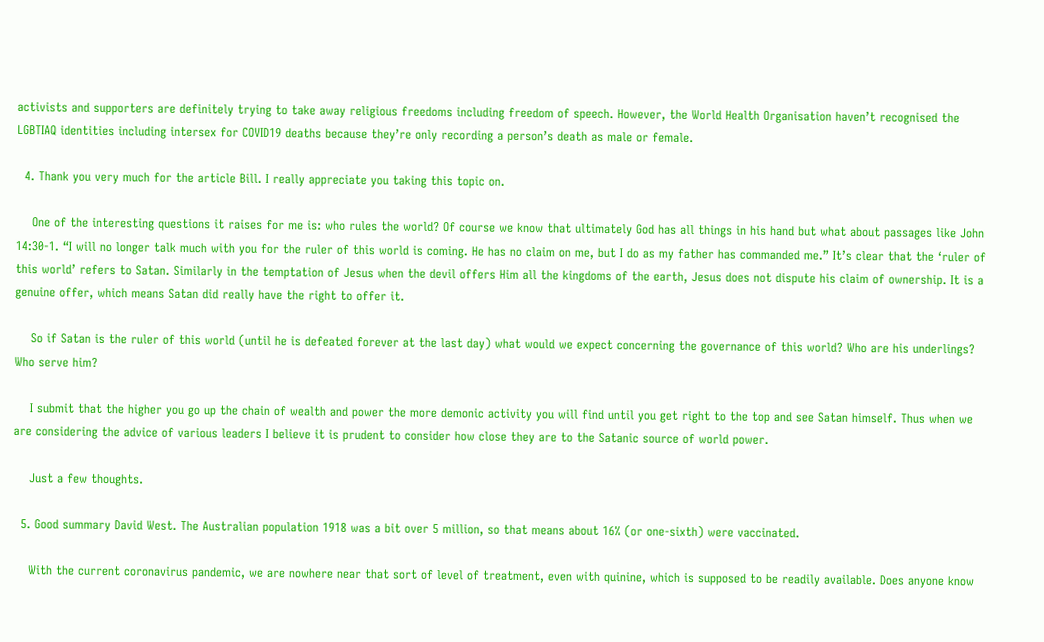activists and supporters are definitely trying to take away religious freedoms including freedom of speech. However, the World Health Organisation haven’t recognised the LGBTIAQ identities including intersex for COVID19 deaths because they’re only recording a person’s death as male or female.

  4. Thank you very much for the article Bill. I really appreciate you taking this topic on.

    One of the interesting questions it raises for me is: who rules the world? Of course we know that ultimately God has all things in his hand but what about passages like John 14:30-1. “I will no longer talk much with you for the ruler of this world is coming. He has no claim on me, but I do as my father has commanded me.” It’s clear that the ‘ruler of this world’ refers to Satan. Similarly in the temptation of Jesus when the devil offers Him all the kingdoms of the earth, Jesus does not dispute his claim of ownership. It is a genuine offer, which means Satan did really have the right to offer it.

    So if Satan is the ruler of this world (until he is defeated forever at the last day) what would we expect concerning the governance of this world? Who are his underlings? Who serve him?

    I submit that the higher you go up the chain of wealth and power the more demonic activity you will find until you get right to the top and see Satan himself. Thus when we are considering the advice of various leaders I believe it is prudent to consider how close they are to the Satanic source of world power.

    Just a few thoughts.

  5. Good summary David West. The Australian population 1918 was a bit over 5 million, so that means about 16% (or one-sixth) were vaccinated.

    With the current coronavirus pandemic, we are nowhere near that sort of level of treatment, even with quinine, which is supposed to be readily available. Does anyone know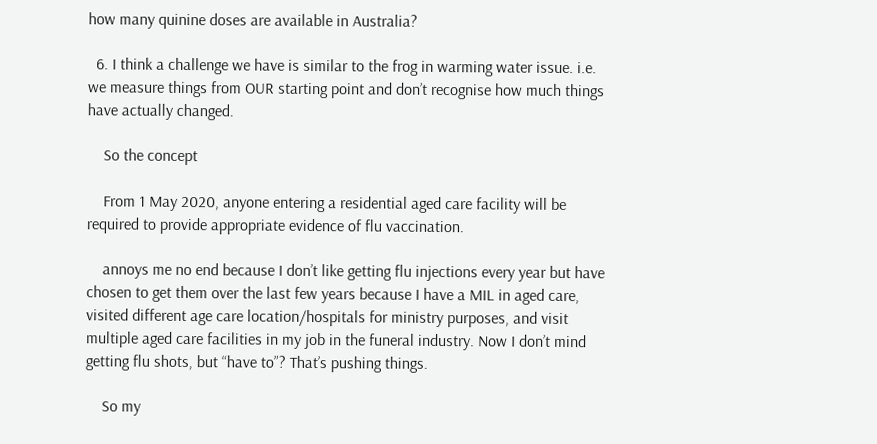how many quinine doses are available in Australia?

  6. I think a challenge we have is similar to the frog in warming water issue. i.e. we measure things from OUR starting point and don’t recognise how much things have actually changed.

    So the concept

    From 1 May 2020, anyone entering a residential aged care facility will be required to provide appropriate evidence of flu vaccination.

    annoys me no end because I don’t like getting flu injections every year but have chosen to get them over the last few years because I have a MIL in aged care, visited different age care location/hospitals for ministry purposes, and visit multiple aged care facilities in my job in the funeral industry. Now I don’t mind getting flu shots, but “have to”? That’s pushing things.

    So my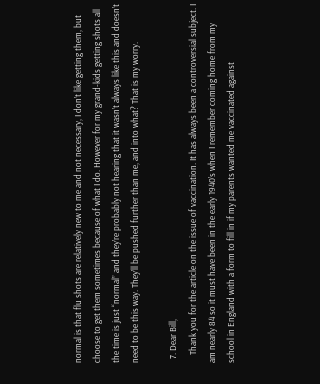normal is that flu shots are relatively new to me and not necessary, I don’t like getting them, but choose to get them sometimes because of what I do. However for my grand-kids getting shots all the time is just “normal” and they’re probably not hearing that it wasn’t always like this and doesn’t need to be this way. They’ll be pushed further than me, and into what? That is my worry.

  7. Dear Bill,
    Thank you for the article on the issue of vaccination. It has always been a controversial subject. I am nearly 84 so it must have been in the early 1940’s when I remember coming home from my school in England with a form to fill in if my parents wanted me vaccinated against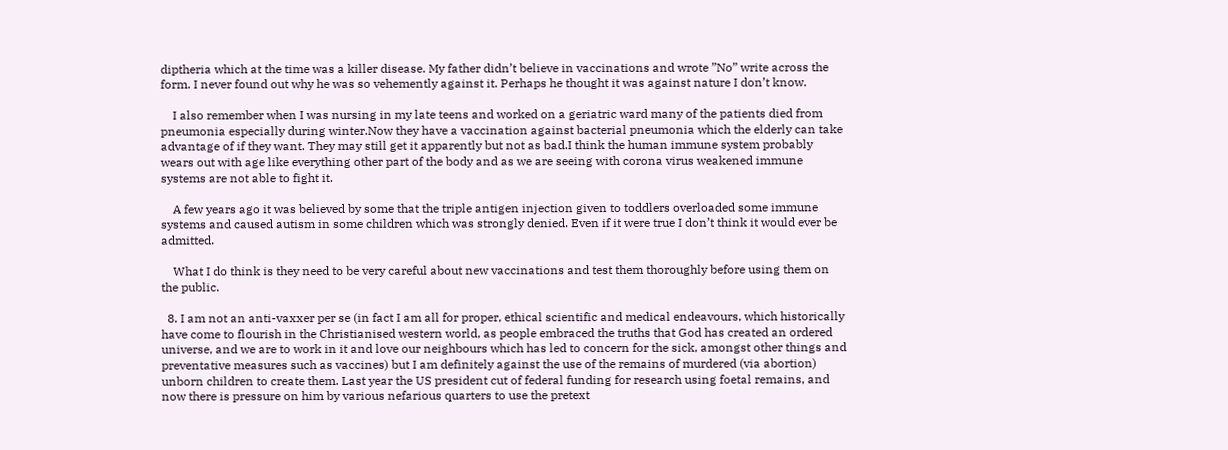diptheria which at the time was a killer disease. My father didn’t believe in vaccinations and wrote ”No” write across the form. I never found out why he was so vehemently against it. Perhaps he thought it was against nature I don’t know.

    I also remember when I was nursing in my late teens and worked on a geriatric ward many of the patients died from pneumonia especially during winter.Now they have a vaccination against bacterial pneumonia which the elderly can take advantage of if they want. They may still get it apparently but not as bad.I think the human immune system probably wears out with age like everything other part of the body and as we are seeing with corona virus weakened immune systems are not able to fight it.

    A few years ago it was believed by some that the triple antigen injection given to toddlers overloaded some immune systems and caused autism in some children which was strongly denied. Even if it were true I don’t think it would ever be admitted.

    What I do think is they need to be very careful about new vaccinations and test them thoroughly before using them on the public.

  8. I am not an anti-vaxxer per se (in fact I am all for proper, ethical scientific and medical endeavours, which historically have come to flourish in the Christianised western world, as people embraced the truths that God has created an ordered universe, and we are to work in it and love our neighbours which has led to concern for the sick, amongst other things and preventative measures such as vaccines) but I am definitely against the use of the remains of murdered (via abortion) unborn children to create them. Last year the US president cut of federal funding for research using foetal remains, and now there is pressure on him by various nefarious quarters to use the pretext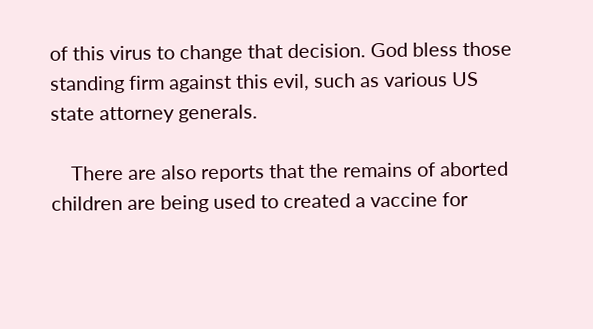of this virus to change that decision. God bless those standing firm against this evil, such as various US state attorney generals.

    There are also reports that the remains of aborted children are being used to created a vaccine for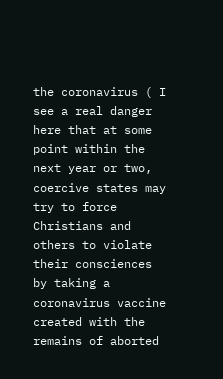the coronavirus ( I see a real danger here that at some point within the next year or two, coercive states may try to force Christians and others to violate their consciences by taking a coronavirus vaccine created with the remains of aborted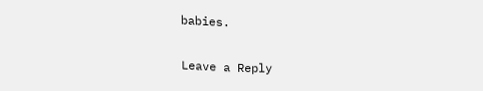babies.

Leave a Reply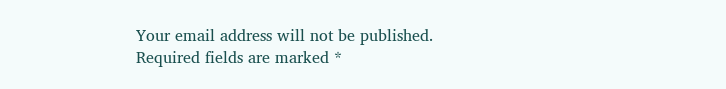Your email address will not be published. Required fields are marked *